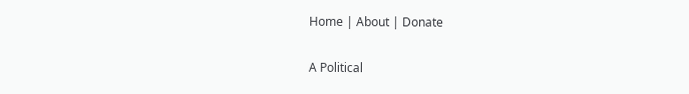Home | About | Donate

A Political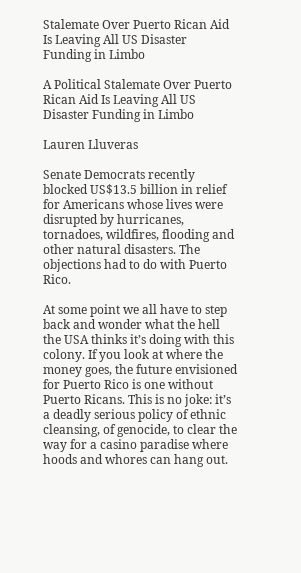Stalemate Over Puerto Rican Aid Is Leaving All US Disaster Funding in Limbo

A Political Stalemate Over Puerto Rican Aid Is Leaving All US Disaster Funding in Limbo

Lauren Lluveras

Senate Democrats recently blocked US$13.5 billion in relief for Americans whose lives were disrupted by hurricanes, tornadoes, wildfires, flooding and other natural disasters. The objections had to do with Puerto Rico.

At some point we all have to step back and wonder what the hell the USA thinks it’s doing with this colony. If you look at where the money goes, the future envisioned for Puerto Rico is one without Puerto Ricans. This is no joke: it’s a deadly serious policy of ethnic cleansing, of genocide, to clear the way for a casino paradise where hoods and whores can hang out.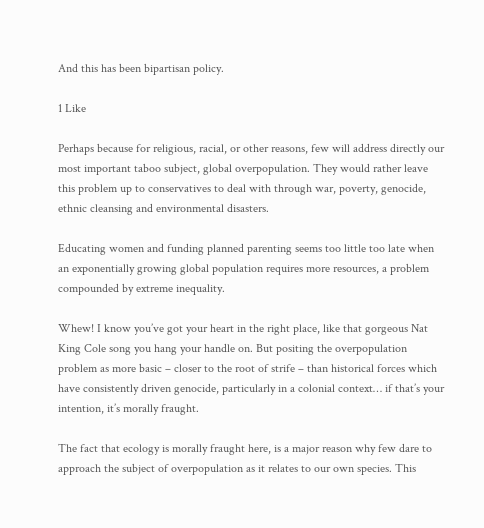And this has been bipartisan policy.

1 Like

Perhaps because for religious, racial, or other reasons, few will address directly our most important taboo subject, global overpopulation. They would rather leave this problem up to conservatives to deal with through war, poverty, genocide, ethnic cleansing and environmental disasters.

Educating women and funding planned parenting seems too little too late when an exponentially growing global population requires more resources, a problem compounded by extreme inequality.

Whew! I know you’ve got your heart in the right place, like that gorgeous Nat King Cole song you hang your handle on. But positing the overpopulation problem as more basic – closer to the root of strife – than historical forces which have consistently driven genocide, particularly in a colonial context… if that’s your intention, it’s morally fraught.

The fact that ecology is morally fraught here, is a major reason why few dare to approach the subject of overpopulation as it relates to our own species. This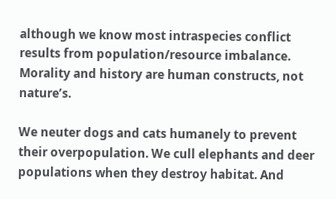although we know most intraspecies conflict results from population/resource imbalance. Morality and history are human constructs, not nature’s.

We neuter dogs and cats humanely to prevent their overpopulation. We cull elephants and deer populations when they destroy habitat. And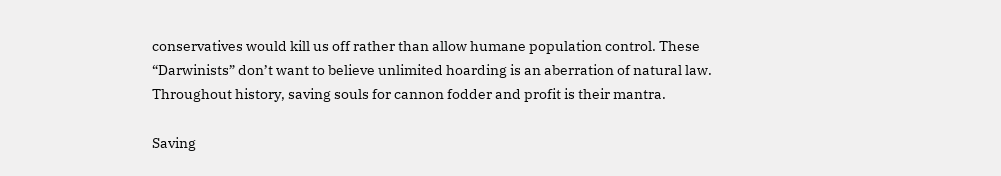conservatives would kill us off rather than allow humane population control. These “Darwinists” don’t want to believe unlimited hoarding is an aberration of natural law. Throughout history, saving souls for cannon fodder and profit is their mantra.

Saving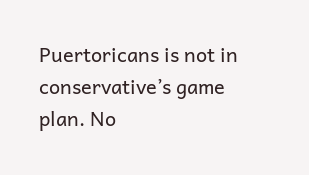Puertoricans is not in conservative’s game plan. No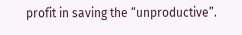profit in saving the “unproductive”.